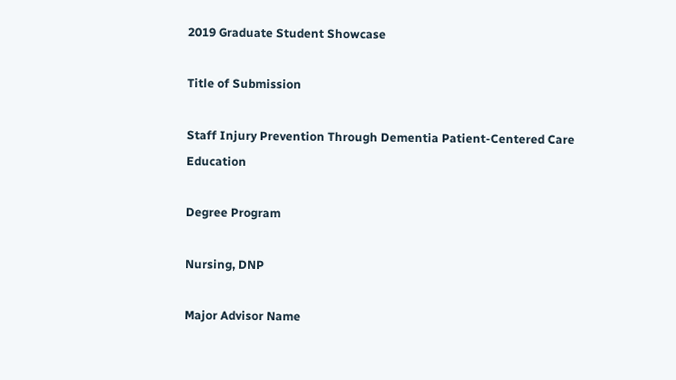2019 Graduate Student Showcase

Title of Submission

Staff Injury Prevention Through Dementia Patient-Centered Care Education

Degree Program

Nursing, DNP

Major Advisor Name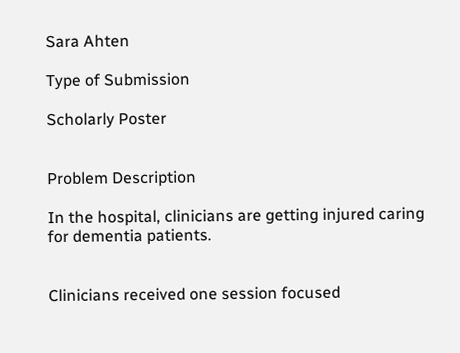Sara Ahten

Type of Submission

Scholarly Poster


Problem Description

In the hospital, clinicians are getting injured caring for dementia patients.


Clinicians received one session focused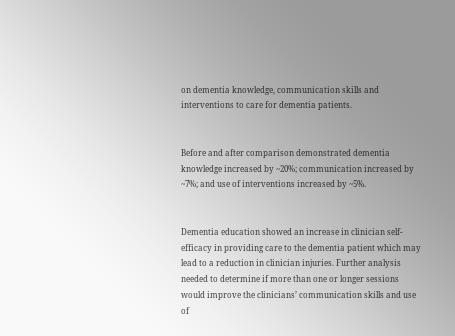on dementia knowledge, communication skills and interventions to care for dementia patients.


Before and after comparison demonstrated dementia knowledge increased by ~20%; communication increased by ~7%; and use of interventions increased by ~5%.


Dementia education showed an increase in clinician self-efficacy in providing care to the dementia patient which may lead to a reduction in clinician injuries. Further analysis needed to determine if more than one or longer sessions would improve the clinicians’ communication skills and use of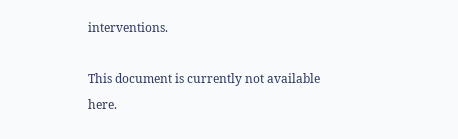interventions.

This document is currently not available here.